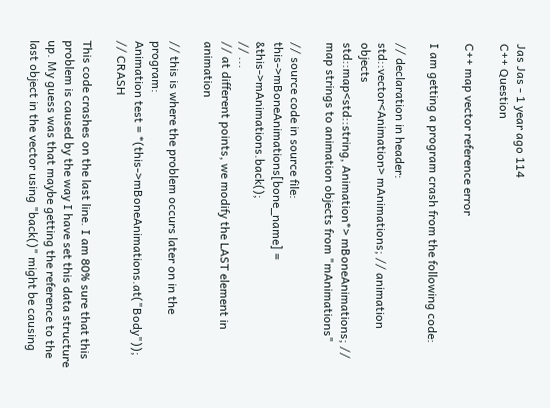Jas Jas - 1 year ago 114
C++ Question

C++ map vector reference error

I am getting a program crash from the following code:

// declaration in header:
std::vector<Animation> mAnimations; // animation objects
std::map<std::string, Animation*> mBoneAnimations; // map strings to animation objects from "mAnimations"

// source code in source file:
this->mBoneAnimations[bone_name] = &this->mAnimations.back();
// ...
// at different points, we modify the LAST element in animation

// this is where the problem occurs later on in the program:
Animation test = *(this->mBoneAnimations.at("Body")); // CRASH

This code crashes on the last line. I am 80% sure that this problem is caused by the way I have set this data structure up. My guess was that maybe getting the reference to the last object in the vector using "back()" might be causing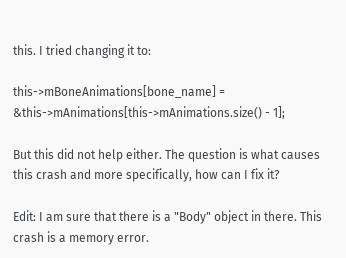this. I tried changing it to:

this->mBoneAnimations[bone_name] = &this->mAnimations[this->mAnimations.size() - 1];

But this did not help either. The question is what causes this crash and more specifically, how can I fix it?

Edit: I am sure that there is a "Body" object in there. This crash is a memory error.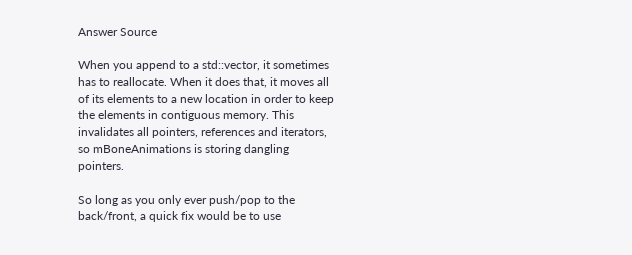Answer Source

When you append to a std::vector, it sometimes has to reallocate. When it does that, it moves all of its elements to a new location in order to keep the elements in contiguous memory. This invalidates all pointers, references and iterators, so mBoneAnimations is storing dangling pointers.

So long as you only ever push/pop to the back/front, a quick fix would be to use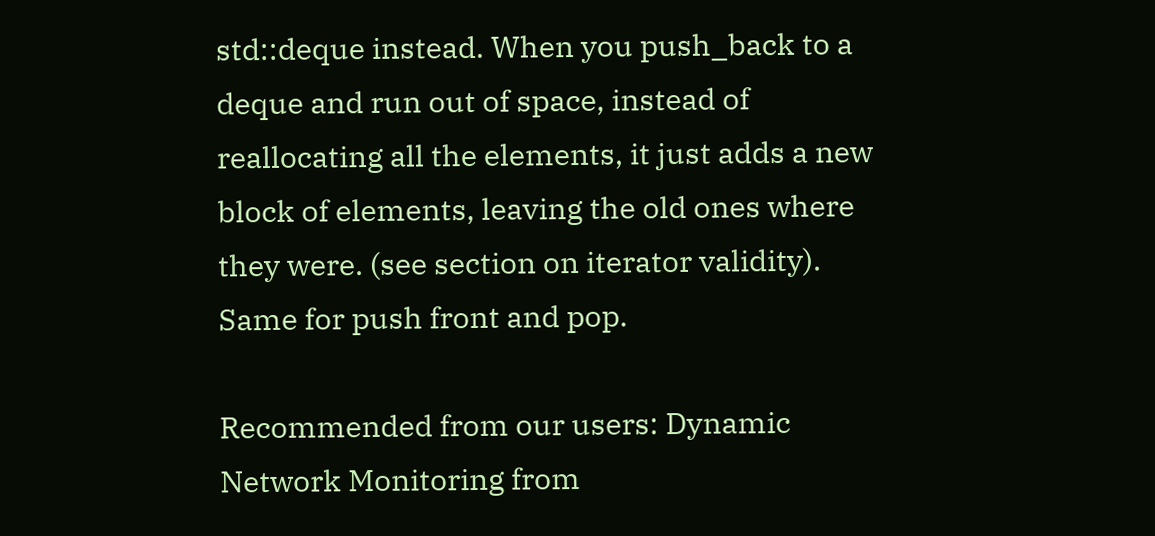std::deque instead. When you push_back to a deque and run out of space, instead of reallocating all the elements, it just adds a new block of elements, leaving the old ones where they were. (see section on iterator validity). Same for push front and pop.

Recommended from our users: Dynamic Network Monitoring from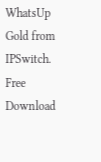WhatsUp Gold from IPSwitch. Free Download